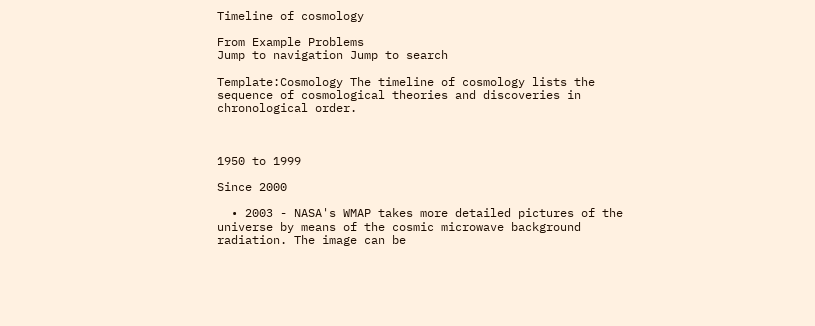Timeline of cosmology

From Example Problems
Jump to navigation Jump to search

Template:Cosmology The timeline of cosmology lists the sequence of cosmological theories and discoveries in chronological order.



1950 to 1999

Since 2000

  • 2003 - NASA's WMAP takes more detailed pictures of the universe by means of the cosmic microwave background radiation. The image can be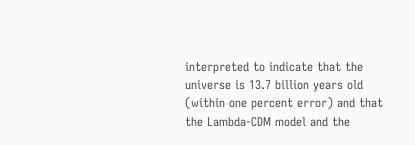interpreted to indicate that the universe is 13.7 billion years old (within one percent error) and that the Lambda-CDM model and the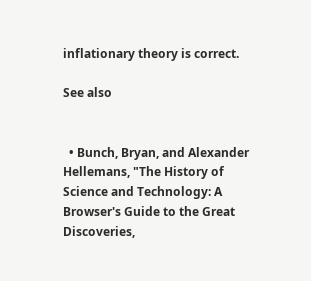inflationary theory is correct.

See also


  • Bunch, Bryan, and Alexander Hellemans, "The History of Science and Technology: A Browser's Guide to the Great Discoveries,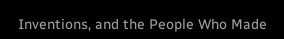Inventions, and the People Who Made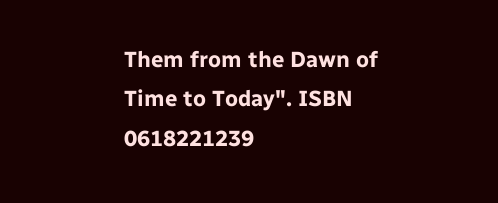Them from the Dawn of Time to Today". ISBN 0618221239